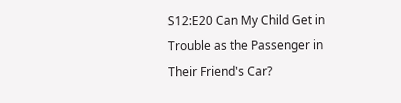S12:E20 Can My Child Get in Trouble as the Passenger in Their Friend's Car?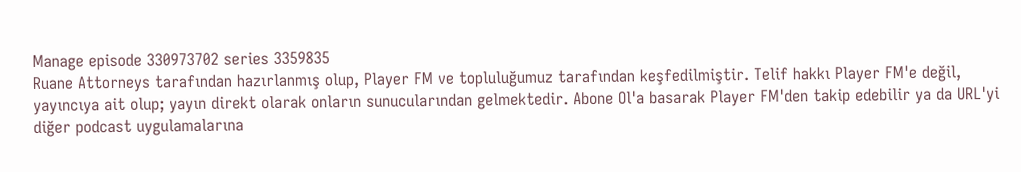Manage episode 330973702 series 3359835
Ruane Attorneys tarafından hazırlanmış olup, Player FM ve topluluğumuz tarafından keşfedilmiştir. Telif hakkı Player FM'e değil, yayıncıya ait olup; yayın direkt olarak onların sunucularından gelmektedir. Abone Ol'a basarak Player FM'den takip edebilir ya da URL'yi diğer podcast uygulamalarına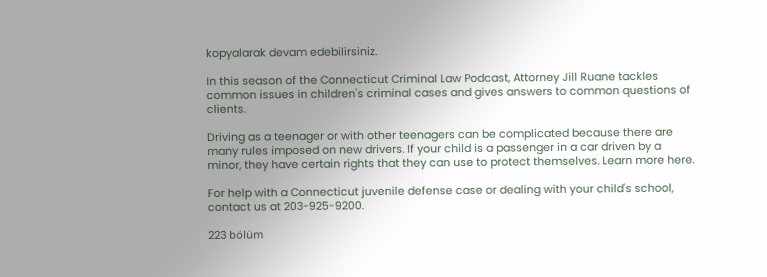kopyalarak devam edebilirsiniz.

In this season of the Connecticut Criminal Law Podcast, Attorney Jill Ruane tackles common issues in children's criminal cases and gives answers to common questions of clients.

Driving as a teenager or with other teenagers can be complicated because there are many rules imposed on new drivers. If your child is a passenger in a car driven by a minor, they have certain rights that they can use to protect themselves. Learn more here.

For help with a Connecticut juvenile defense case or dealing with your child's school, contact us at 203-925-9200.

223 bölüm